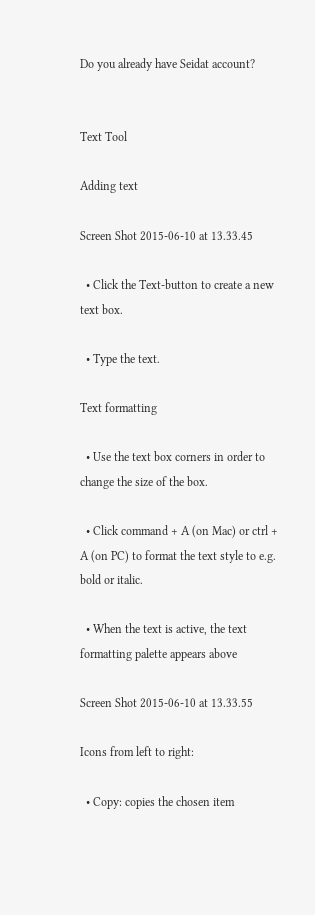Do you already have Seidat account?


Text Tool

Adding text

Screen Shot 2015-06-10 at 13.33.45

  • Click the Text-button to create a new text box.

  • Type the text.

Text formatting

  • Use the text box corners in order to change the size of the box.

  • Click command + A (on Mac) or ctrl + A (on PC) to format the text style to e.g. bold or italic.

  • When the text is active, the text formatting palette appears above

Screen Shot 2015-06-10 at 13.33.55

Icons from left to right:

  • Copy: copies the chosen item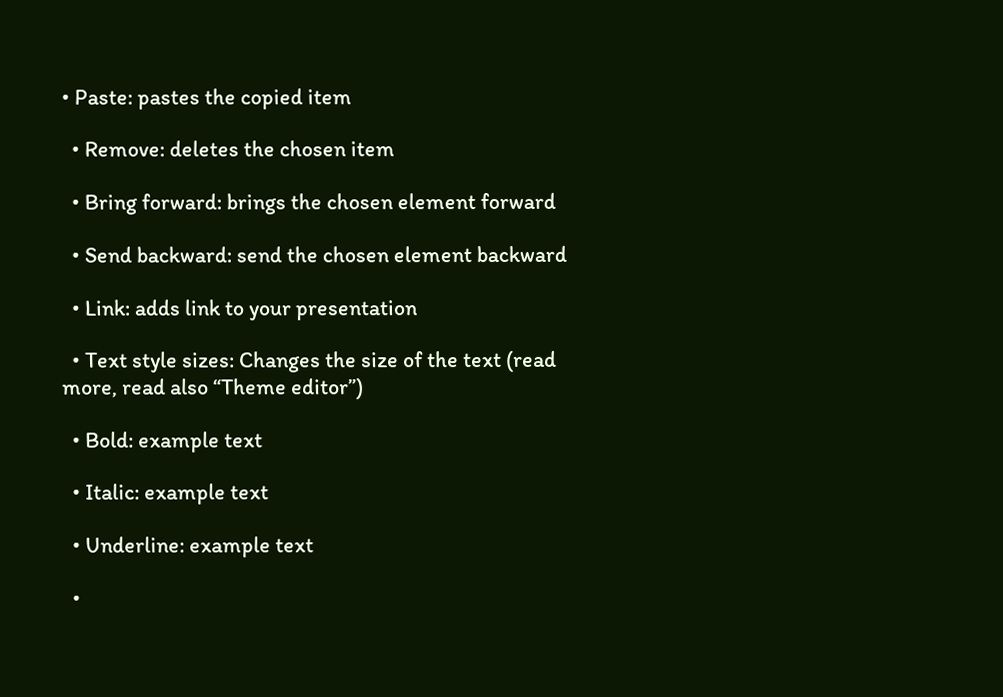• Paste: pastes the copied item

  • Remove: deletes the chosen item

  • Bring forward: brings the chosen element forward

  • Send backward: send the chosen element backward

  • Link: adds link to your presentation

  • Text style sizes: Changes the size of the text (read more, read also “Theme editor”)

  • Bold: example text

  • Italic: example text

  • Underline: example text

  •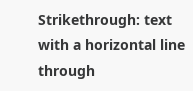Strikethrough: text with a horizontal line through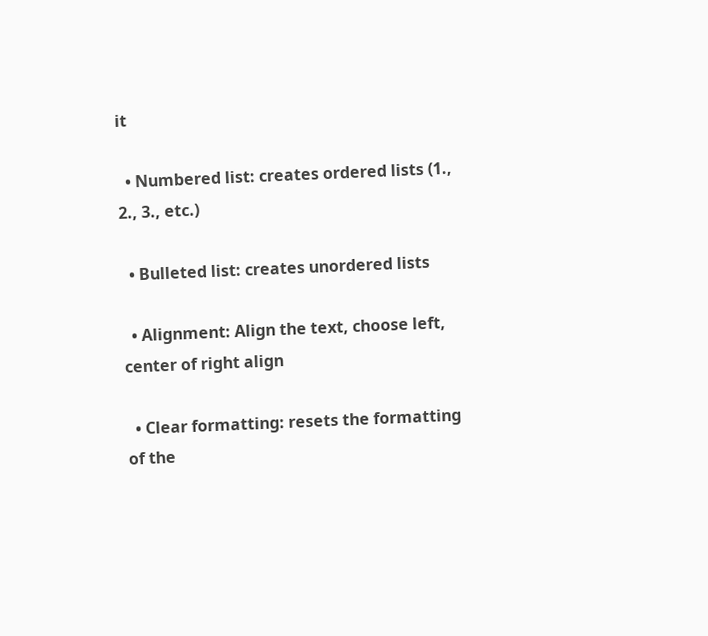it

  • Numbered list: creates ordered lists (1., 2., 3., etc.)

  • Bulleted list: creates unordered lists

  • Alignment: Align the text, choose left, center of right align

  • Clear formatting: resets the formatting of the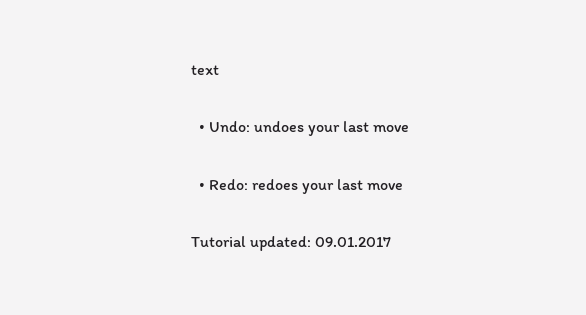text

  • Undo: undoes your last move

  • Redo: redoes your last move

Tutorial updated: 09.01.2017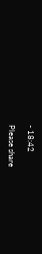- 18:42

Please share